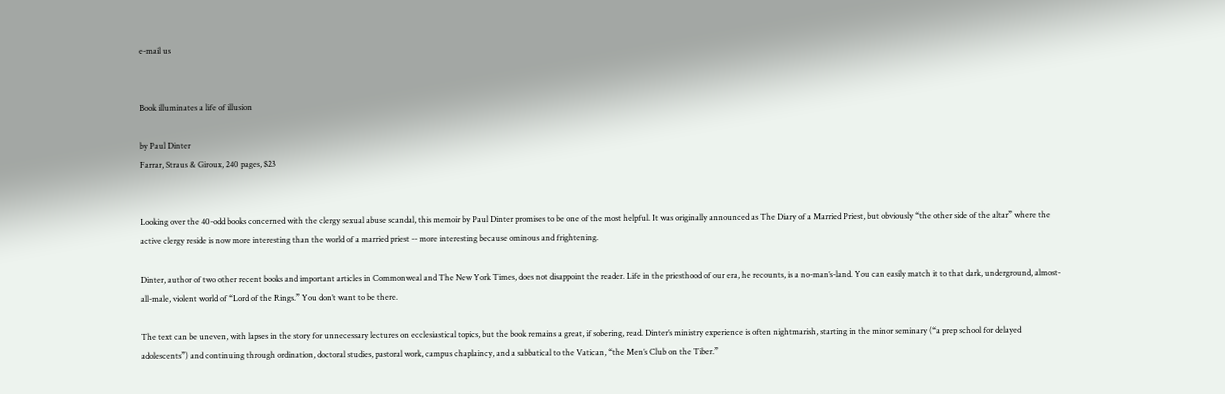e-mail us


Book illuminates a life of illusion

by Paul Dinter
Farrar, Straus & Giroux, 240 pages, $23


Looking over the 40-odd books concerned with the clergy sexual abuse scandal, this memoir by Paul Dinter promises to be one of the most helpful. It was originally announced as The Diary of a Married Priest, but obviously “the other side of the altar” where the active clergy reside is now more interesting than the world of a married priest -- more interesting because ominous and frightening.

Dinter, author of two other recent books and important articles in Commonweal and The New York Times, does not disappoint the reader. Life in the priesthood of our era, he recounts, is a no-man’s-land. You can easily match it to that dark, underground, almost-all-male, violent world of “Lord of the Rings.” You don’t want to be there.

The text can be uneven, with lapses in the story for unnecessary lectures on ecclesiastical topics, but the book remains a great, if sobering, read. Dinter’s ministry experience is often nightmarish, starting in the minor seminary (“a prep school for delayed adolescents”) and continuing through ordination, doctoral studies, pastoral work, campus chaplaincy, and a sabbatical to the Vatican, “the Men’s Club on the Tiber.”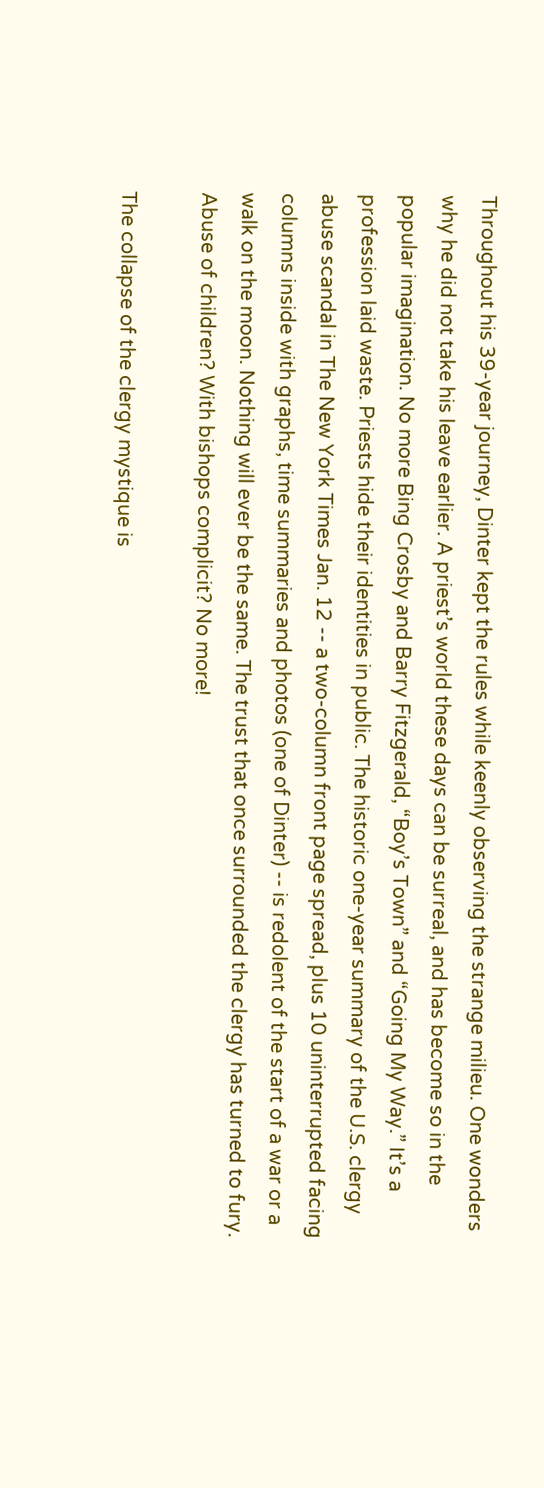Throughout his 39-year journey, Dinter kept the rules while keenly observing the strange milieu. One wonders why he did not take his leave earlier. A priest’s world these days can be surreal, and has become so in the popular imagination. No more Bing Crosby and Barry Fitzgerald, “Boy’s Town” and “Going My Way.” It’s a profession laid waste. Priests hide their identities in public. The historic one-year summary of the U.S. clergy abuse scandal in The New York Times Jan. 12 -- a two-column front page spread, plus 10 uninterrupted facing columns inside with graphs, time summaries and photos (one of Dinter) -- is redolent of the start of a war or a walk on the moon. Nothing will ever be the same. The trust that once surrounded the clergy has turned to fury. Abuse of children? With bishops complicit? No more!

The collapse of the clergy mystique is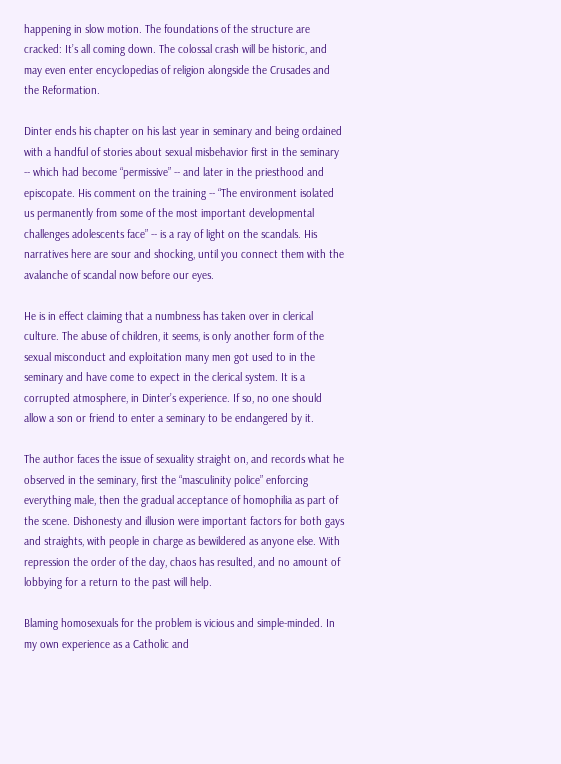happening in slow motion. The foundations of the structure are cracked: It’s all coming down. The colossal crash will be historic, and may even enter encyclopedias of religion alongside the Crusades and the Reformation.

Dinter ends his chapter on his last year in seminary and being ordained with a handful of stories about sexual misbehavior first in the seminary -- which had become “permissive” -- and later in the priesthood and episcopate. His comment on the training -- “The environment isolated us permanently from some of the most important developmental challenges adolescents face” -- is a ray of light on the scandals. His narratives here are sour and shocking, until you connect them with the avalanche of scandal now before our eyes.

He is in effect claiming that a numbness has taken over in clerical culture. The abuse of children, it seems, is only another form of the sexual misconduct and exploitation many men got used to in the seminary and have come to expect in the clerical system. It is a corrupted atmosphere, in Dinter’s experience. If so, no one should allow a son or friend to enter a seminary to be endangered by it.

The author faces the issue of sexuality straight on, and records what he observed in the seminary, first the “masculinity police” enforcing everything male, then the gradual acceptance of homophilia as part of the scene. Dishonesty and illusion were important factors for both gays and straights, with people in charge as bewildered as anyone else. With repression the order of the day, chaos has resulted, and no amount of lobbying for a return to the past will help.

Blaming homosexuals for the problem is vicious and simple-minded. In my own experience as a Catholic and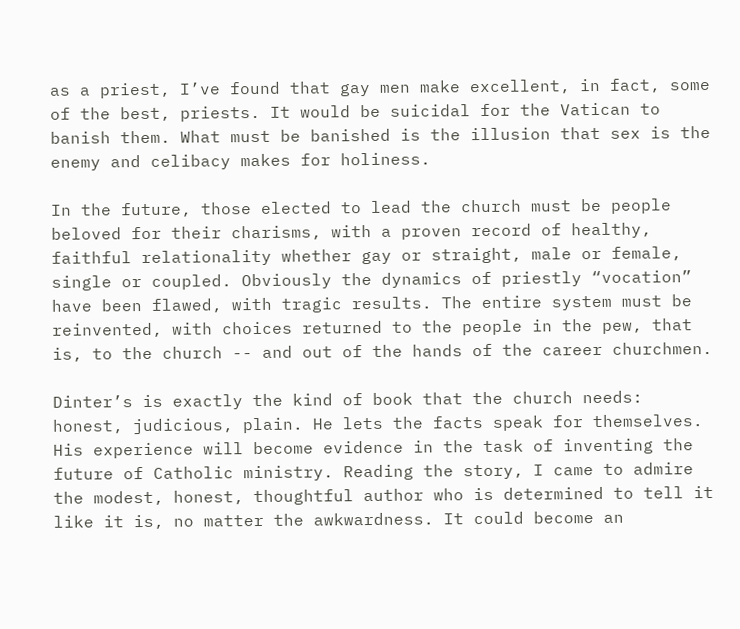as a priest, I’ve found that gay men make excellent, in fact, some of the best, priests. It would be suicidal for the Vatican to banish them. What must be banished is the illusion that sex is the enemy and celibacy makes for holiness.

In the future, those elected to lead the church must be people beloved for their charisms, with a proven record of healthy, faithful relationality whether gay or straight, male or female, single or coupled. Obviously the dynamics of priestly “vocation” have been flawed, with tragic results. The entire system must be reinvented, with choices returned to the people in the pew, that is, to the church -- and out of the hands of the career churchmen.

Dinter’s is exactly the kind of book that the church needs: honest, judicious, plain. He lets the facts speak for themselves. His experience will become evidence in the task of inventing the future of Catholic ministry. Reading the story, I came to admire the modest, honest, thoughtful author who is determined to tell it like it is, no matter the awkwardness. It could become an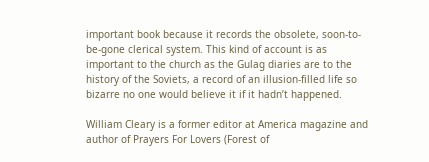important book because it records the obsolete, soon-to-be-gone clerical system. This kind of account is as important to the church as the Gulag diaries are to the history of the Soviets, a record of an illusion-filled life so bizarre no one would believe it if it hadn’t happened.

William Cleary is a former editor at America magazine and author of Prayers For Lovers (Forest of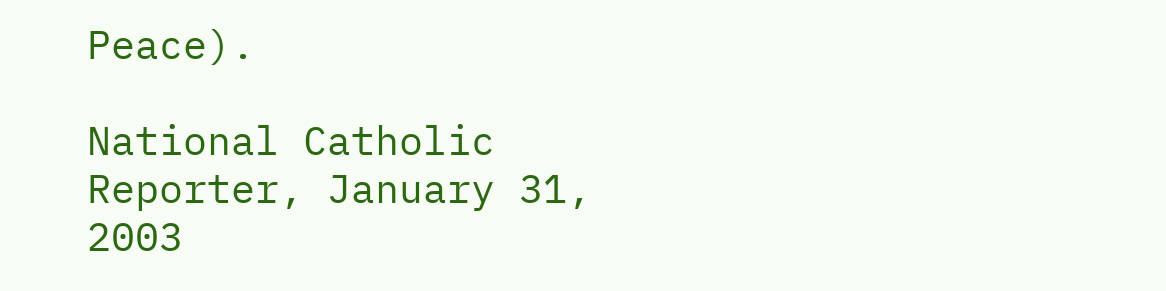Peace).

National Catholic Reporter, January 31, 2003